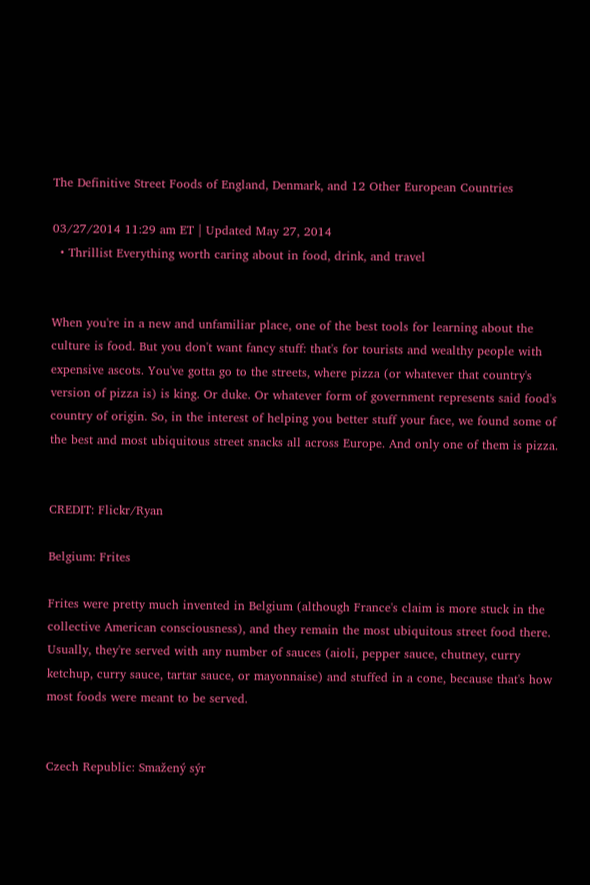The Definitive Street Foods of England, Denmark, and 12 Other European Countries

03/27/2014 11:29 am ET | Updated May 27, 2014
  • Thrillist Everything worth caring about in food, drink, and travel


When you're in a new and unfamiliar place, one of the best tools for learning about the culture is food. But you don't want fancy stuff: that's for tourists and wealthy people with expensive ascots. You've gotta go to the streets, where pizza (or whatever that country's version of pizza is) is king. Or duke. Or whatever form of government represents said food's country of origin. So, in the interest of helping you better stuff your face, we found some of the best and most ubiquitous street snacks all across Europe. And only one of them is pizza.


CREDIT: Flickr/Ryan

Belgium: Frites

Frites were pretty much invented in Belgium (although France's claim is more stuck in the collective American consciousness), and they remain the most ubiquitous street food there. Usually, they're served with any number of sauces (aioli, pepper sauce, chutney, curry ketchup, curry sauce, tartar sauce, or mayonnaise) and stuffed in a cone, because that's how most foods were meant to be served.


Czech Republic: Smažený sýr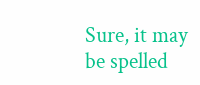Sure, it may be spelled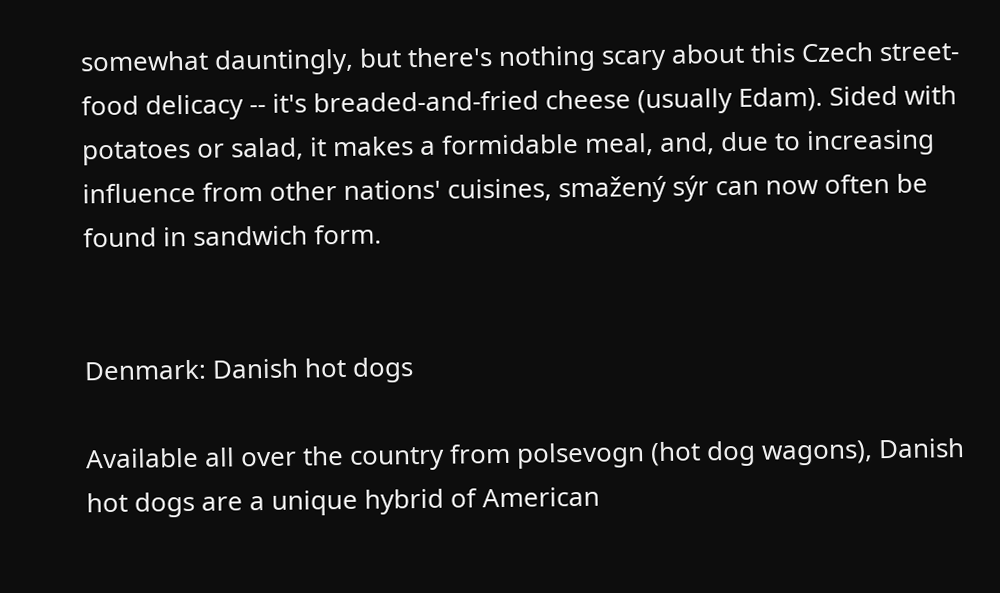somewhat dauntingly, but there's nothing scary about this Czech street-food delicacy -- it's breaded-and-fried cheese (usually Edam). Sided with potatoes or salad, it makes a formidable meal, and, due to increasing influence from other nations' cuisines, smažený sýr can now often be found in sandwich form.


Denmark: Danish hot dogs

Available all over the country from polsevogn (hot dog wagons), Danish hot dogs are a unique hybrid of American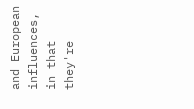and European influences, in that they're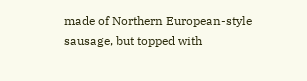made of Northern European-style sausage, but topped with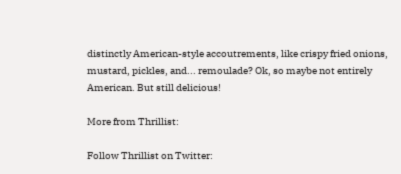distinctly American-style accoutrements, like crispy fried onions, mustard, pickles, and... remoulade? Ok, so maybe not entirely American. But still delicious!

More from Thrillist:

Follow Thrillist on Twitter: